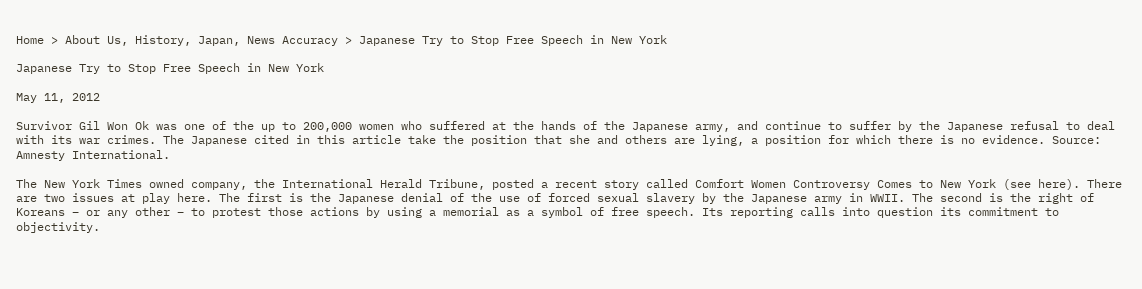Home > About Us, History, Japan, News Accuracy > Japanese Try to Stop Free Speech in New York

Japanese Try to Stop Free Speech in New York

May 11, 2012

Survivor Gil Won Ok was one of the up to 200,000 women who suffered at the hands of the Japanese army, and continue to suffer by the Japanese refusal to deal with its war crimes. The Japanese cited in this article take the position that she and others are lying, a position for which there is no evidence. Source: Amnesty International.

The New York Times owned company, the International Herald Tribune, posted a recent story called Comfort Women Controversy Comes to New York (see here). There are two issues at play here. The first is the Japanese denial of the use of forced sexual slavery by the Japanese army in WWII. The second is the right of Koreans – or any other – to protest those actions by using a memorial as a symbol of free speech. Its reporting calls into question its commitment to objectivity.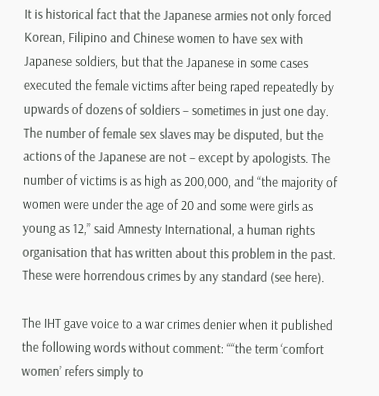It is historical fact that the Japanese armies not only forced Korean, Filipino and Chinese women to have sex with Japanese soldiers, but that the Japanese in some cases executed the female victims after being raped repeatedly by upwards of dozens of soldiers – sometimes in just one day. The number of female sex slaves may be disputed, but the actions of the Japanese are not – except by apologists. The number of victims is as high as 200,000, and “the majority of women were under the age of 20 and some were girls as young as 12,” said Amnesty International, a human rights organisation that has written about this problem in the past. These were horrendous crimes by any standard (see here).

The IHT gave voice to a war crimes denier when it published the following words without comment: ““the term ‘comfort women’ refers simply to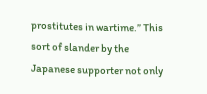prostitutes in wartime.” This sort of slander by the Japanese supporter not only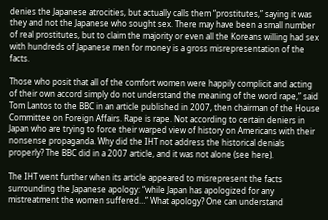denies the Japanese atrocities, but actually calls them “prostitutes,” saying it was they and not the Japanese who sought sex. There may have been a small number of real prostitutes, but to claim the majority or even all the Koreans willing had sex with hundreds of Japanese men for money is a gross misrepresentation of the facts.

Those who posit that all of the comfort women were happily complicit and acting of their own accord simply do not understand the meaning of the word rape,” said Tom Lantos to the BBC in an article published in 2007, then chairman of the House Committee on Foreign Affairs. Rape is rape. Not according to certain deniers in Japan who are trying to force their warped view of history on Americans with their nonsense propaganda. Why did the IHT not address the historical denials properly? The BBC did in a 2007 article, and it was not alone (see here).

The IHT went further when its article appeared to misrepresent the facts surrounding the Japanese apology: “while Japan has apologized for any mistreatment the women suffered…” What apology? One can understand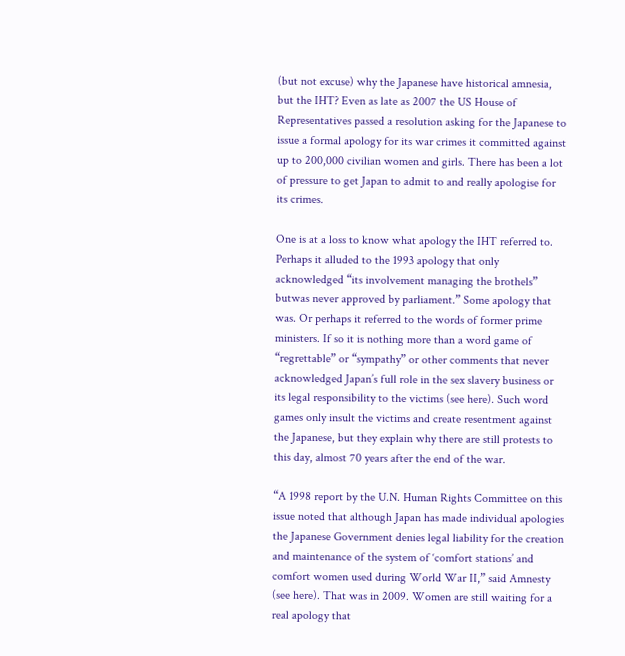(but not excuse) why the Japanese have historical amnesia, but the IHT? Even as late as 2007 the US House of Representatives passed a resolution asking for the Japanese to issue a formal apology for its war crimes it committed against up to 200,000 civilian women and girls. There has been a lot of pressure to get Japan to admit to and really apologise for its crimes.

One is at a loss to know what apology the IHT referred to. Perhaps it alluded to the 1993 apology that only acknowledged “its involvement managing the brothels” butwas never approved by parliament.” Some apology that was. Or perhaps it referred to the words of former prime ministers. If so it is nothing more than a word game of “regrettable” or “sympathy” or other comments that never acknowledged Japan’s full role in the sex slavery business or its legal responsibility to the victims (see here). Such word games only insult the victims and create resentment against the Japanese, but they explain why there are still protests to this day, almost 70 years after the end of the war.

“A 1998 report by the U.N. Human Rights Committee on this issue noted that although Japan has made individual apologies the Japanese Government denies legal liability for the creation and maintenance of the system of ‘comfort stations’ and comfort women used during World War II,” said Amnesty (see here). That was in 2009. Women are still waiting for a real apology that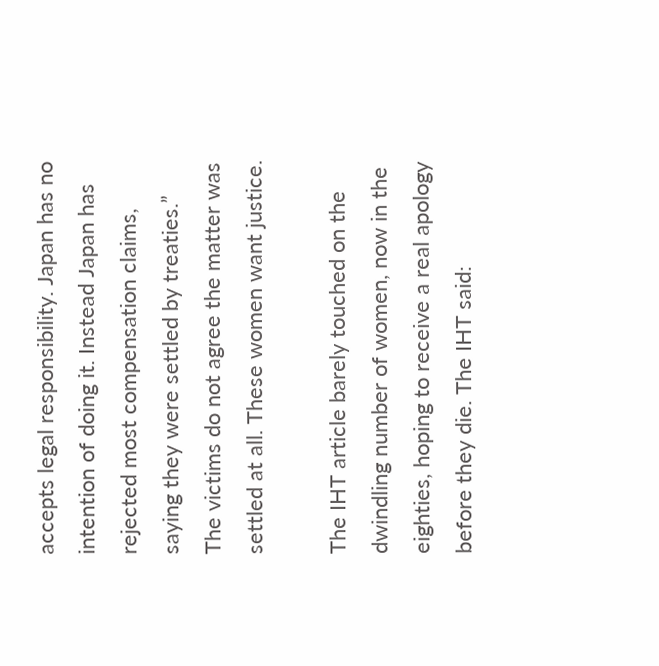accepts legal responsibility. Japan has no intention of doing it. Instead Japan has rejected most compensation claims, saying they were settled by treaties.” The victims do not agree the matter was settled at all. These women want justice.

The IHT article barely touched on the dwindling number of women, now in the eighties, hoping to receive a real apology before they die. The IHT said: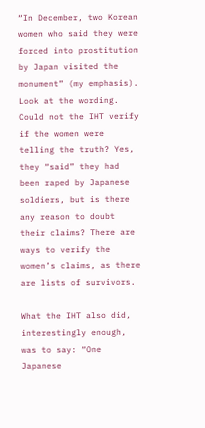“In December, two Korean women who said they were forced into prostitution by Japan visited the monument” (my emphasis). Look at the wording. Could not the IHT verify if the women were telling the truth? Yes, they “said” they had been raped by Japanese soldiers, but is there any reason to doubt their claims? There are ways to verify the women’s claims, as there are lists of survivors.

What the IHT also did, interestingly enough, was to say: “One Japanese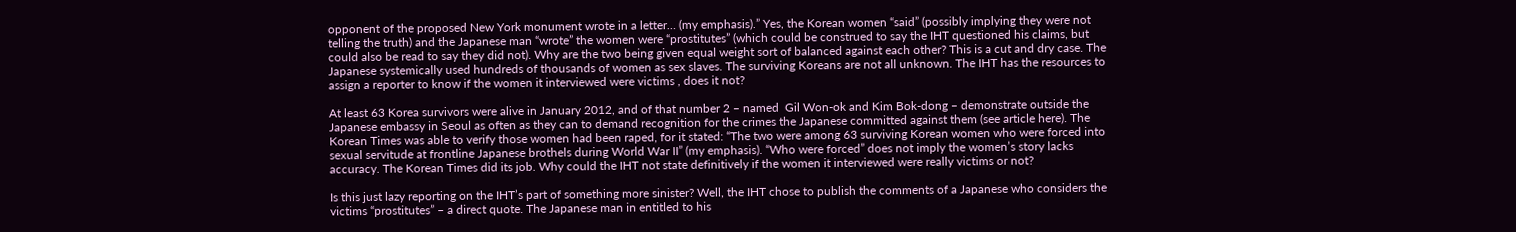opponent of the proposed New York monument wrote in a letter… (my emphasis).” Yes, the Korean women “said” (possibly implying they were not telling the truth) and the Japanese man “wrote” the women were “prostitutes” (which could be construed to say the IHT questioned his claims, but could also be read to say they did not). Why are the two being given equal weight sort of balanced against each other? This is a cut and dry case. The Japanese systemically used hundreds of thousands of women as sex slaves. The surviving Koreans are not all unknown. The IHT has the resources to assign a reporter to know if the women it interviewed were victims , does it not?

At least 63 Korea survivors were alive in January 2012, and of that number 2 – named  Gil Won-ok and Kim Bok-dong – demonstrate outside the Japanese embassy in Seoul as often as they can to demand recognition for the crimes the Japanese committed against them (see article here). The Korean Times was able to verify those women had been raped, for it stated: “The two were among 63 surviving Korean women who were forced into sexual servitude at frontline Japanese brothels during World War II” (my emphasis). “Who were forced” does not imply the women’s story lacks accuracy. The Korean Times did its job. Why could the IHT not state definitively if the women it interviewed were really victims or not?

Is this just lazy reporting on the IHT’s part of something more sinister? Well, the IHT chose to publish the comments of a Japanese who considers the victims “prostitutes” – a direct quote. The Japanese man in entitled to his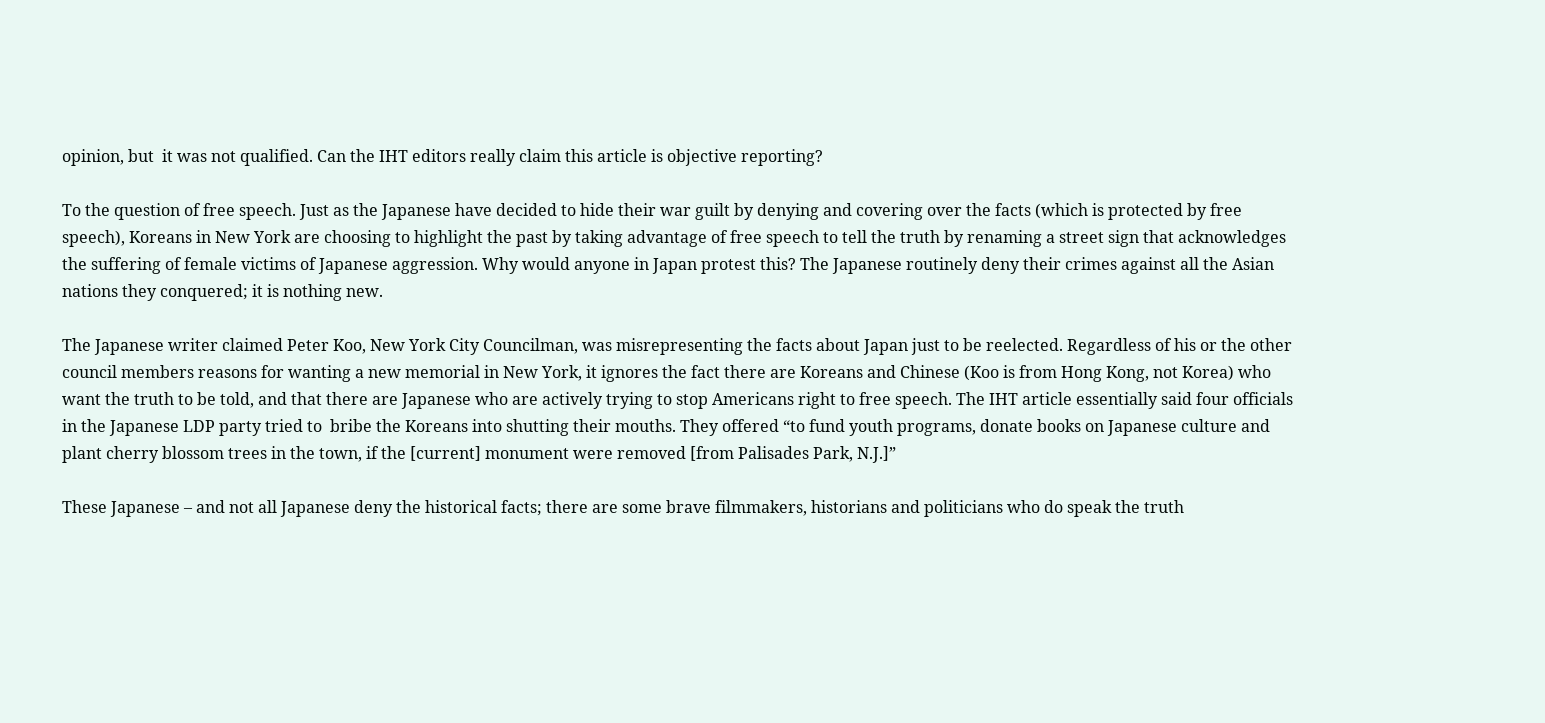opinion, but  it was not qualified. Can the IHT editors really claim this article is objective reporting?

To the question of free speech. Just as the Japanese have decided to hide their war guilt by denying and covering over the facts (which is protected by free speech), Koreans in New York are choosing to highlight the past by taking advantage of free speech to tell the truth by renaming a street sign that acknowledges the suffering of female victims of Japanese aggression. Why would anyone in Japan protest this? The Japanese routinely deny their crimes against all the Asian nations they conquered; it is nothing new.

The Japanese writer claimed Peter Koo, New York City Councilman, was misrepresenting the facts about Japan just to be reelected. Regardless of his or the other council members reasons for wanting a new memorial in New York, it ignores the fact there are Koreans and Chinese (Koo is from Hong Kong, not Korea) who want the truth to be told, and that there are Japanese who are actively trying to stop Americans right to free speech. The IHT article essentially said four officials in the Japanese LDP party tried to  bribe the Koreans into shutting their mouths. They offered “to fund youth programs, donate books on Japanese culture and plant cherry blossom trees in the town, if the [current] monument were removed [from Palisades Park, N.J.]”

These Japanese – and not all Japanese deny the historical facts; there are some brave filmmakers, historians and politicians who do speak the truth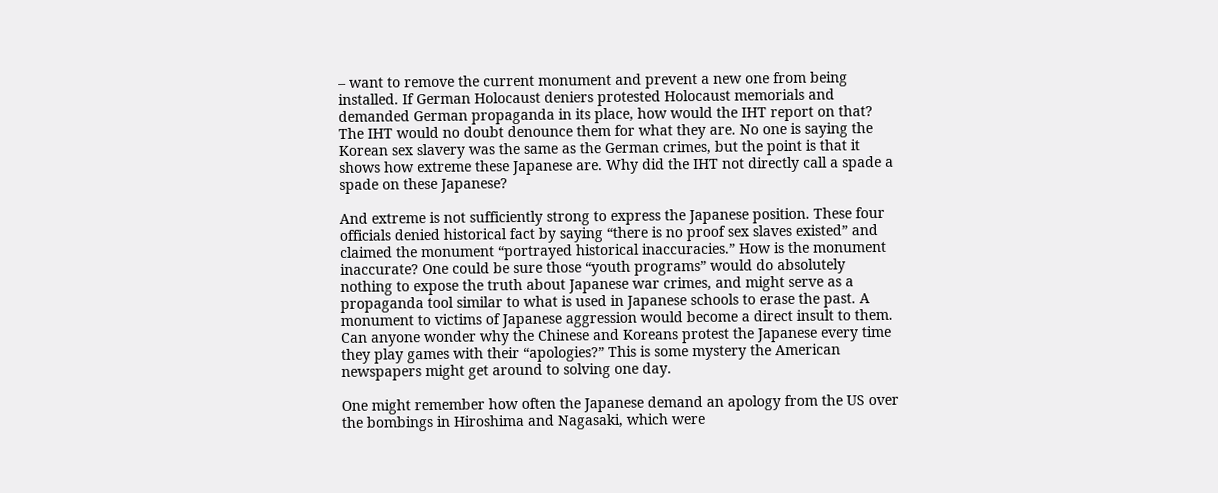– want to remove the current monument and prevent a new one from being installed. If German Holocaust deniers protested Holocaust memorials and demanded German propaganda in its place, how would the IHT report on that? The IHT would no doubt denounce them for what they are. No one is saying the Korean sex slavery was the same as the German crimes, but the point is that it shows how extreme these Japanese are. Why did the IHT not directly call a spade a spade on these Japanese?

And extreme is not sufficiently strong to express the Japanese position. These four officials denied historical fact by saying “there is no proof sex slaves existed” and claimed the monument “portrayed historical inaccuracies.” How is the monument inaccurate? One could be sure those “youth programs” would do absolutely nothing to expose the truth about Japanese war crimes, and might serve as a propaganda tool similar to what is used in Japanese schools to erase the past. A monument to victims of Japanese aggression would become a direct insult to them. Can anyone wonder why the Chinese and Koreans protest the Japanese every time they play games with their “apologies?” This is some mystery the American newspapers might get around to solving one day.

One might remember how often the Japanese demand an apology from the US over the bombings in Hiroshima and Nagasaki, which were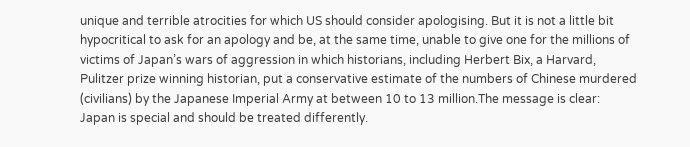unique and terrible atrocities for which US should consider apologising. But it is not a little bit hypocritical to ask for an apology and be, at the same time, unable to give one for the millions of victims of Japan’s wars of aggression in which historians, including Herbert Bix, a Harvard, Pulitzer prize winning historian, put a conservative estimate of the numbers of Chinese murdered (civilians) by the Japanese Imperial Army at between 10 to 13 million.The message is clear: Japan is special and should be treated differently.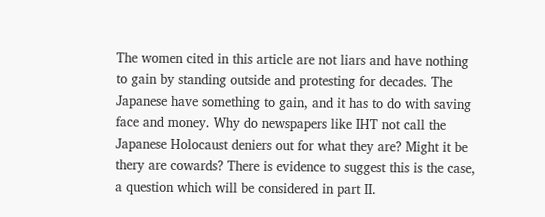The women cited in this article are not liars and have nothing to gain by standing outside and protesting for decades. The Japanese have something to gain, and it has to do with saving face and money. Why do newspapers like IHT not call the Japanese Holocaust deniers out for what they are? Might it be thery are cowards? There is evidence to suggest this is the case, a question which will be considered in part II.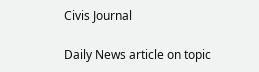Civis Journal

Daily News article on topic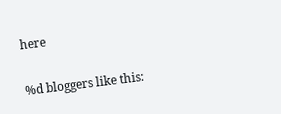here

%d bloggers like this: